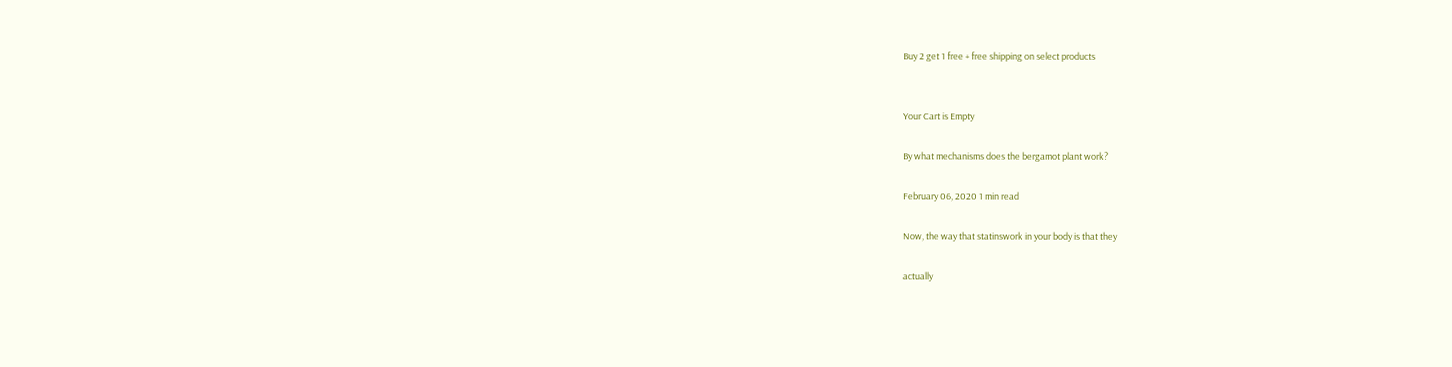Buy 2 get 1 free + free shipping on select products


Your Cart is Empty

By what mechanisms does the bergamot plant work?

February 06, 2020 1 min read

Now, the way that statinswork in your body is that they

actually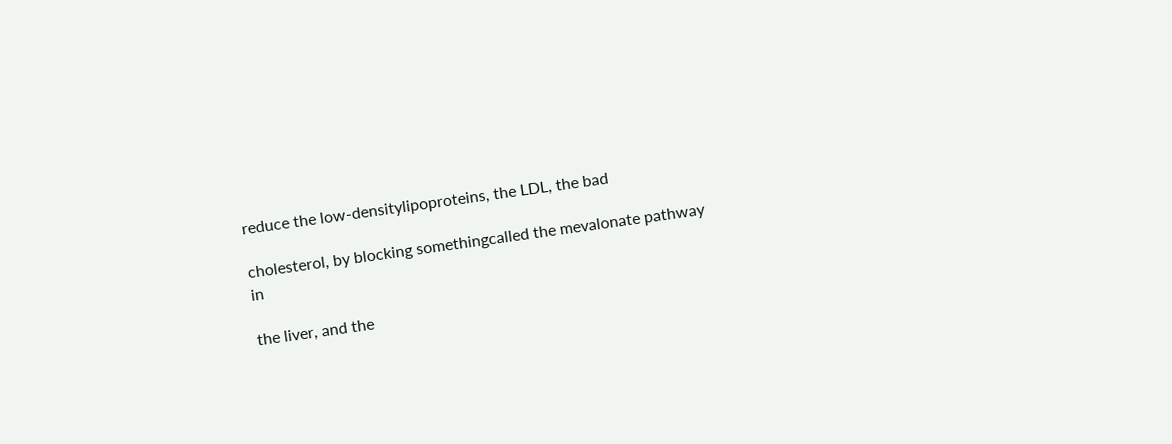reduce the low-densitylipoproteins, the LDL, the bad

cholesterol, by blocking somethingcalled the mevalonate pathway in

the liver, and the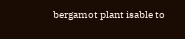bergamot plant isable to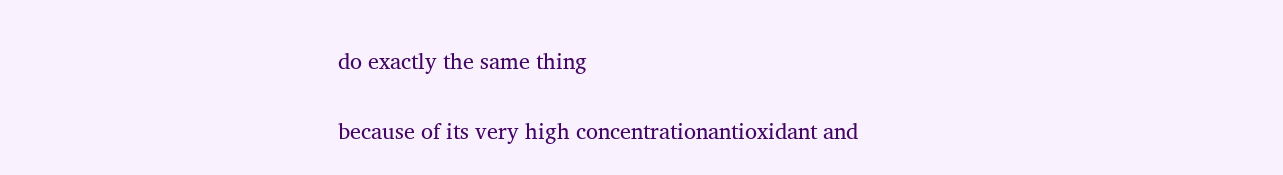do exactly the same thing

because of its very high concentrationantioxidant and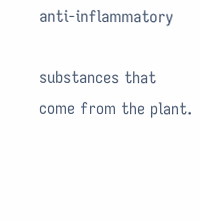anti-inflammatory

substances that come from the plant.